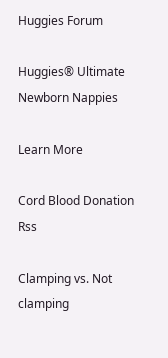Huggies Forum

Huggies® Ultimate
Newborn Nappies

Learn More

Cord Blood Donation Rss

Clamping vs. Not clamping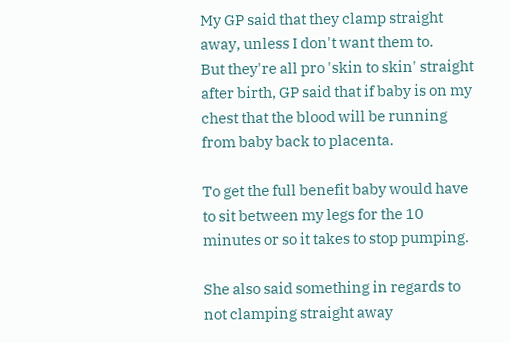My GP said that they clamp straight away, unless I don't want them to.
But they're all pro 'skin to skin' straight after birth, GP said that if baby is on my chest that the blood will be running from baby back to placenta.

To get the full benefit baby would have to sit between my legs for the 10 minutes or so it takes to stop pumping.

She also said something in regards to not clamping straight away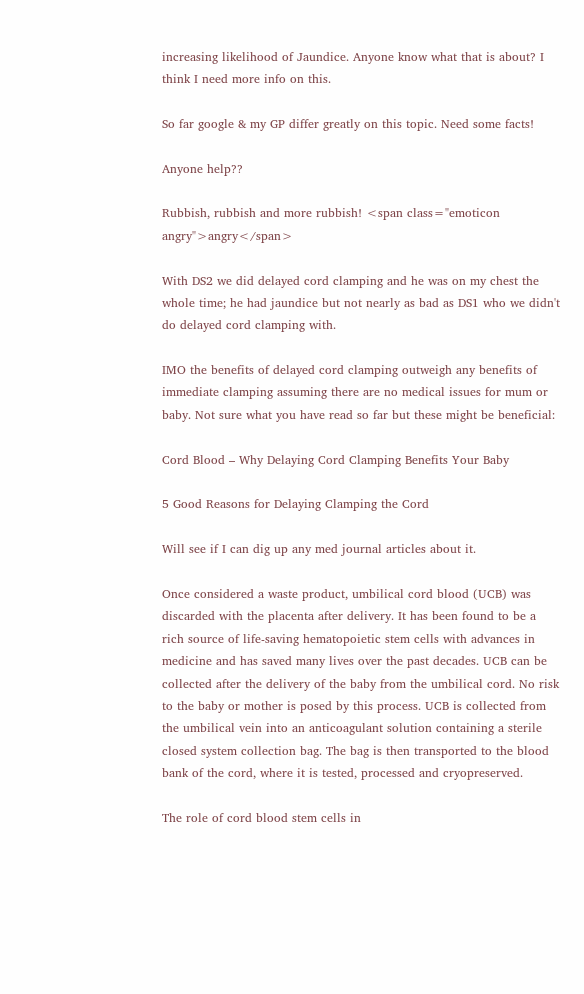increasing likelihood of Jaundice. Anyone know what that is about? I think I need more info on this.

So far google & my GP differ greatly on this topic. Need some facts!

Anyone help??

Rubbish, rubbish and more rubbish! <span class="emoticon angry">angry</span>

With DS2 we did delayed cord clamping and he was on my chest the whole time; he had jaundice but not nearly as bad as DS1 who we didn't do delayed cord clamping with.

IMO the benefits of delayed cord clamping outweigh any benefits of immediate clamping assuming there are no medical issues for mum or baby. Not sure what you have read so far but these might be beneficial:

Cord Blood – Why Delaying Cord Clamping Benefits Your Baby

5 Good Reasons for Delaying Clamping the Cord

Will see if I can dig up any med journal articles about it.

Once considered a waste product, umbilical cord blood (UCB) was discarded with the placenta after delivery. It has been found to be a rich source of life-saving hematopoietic stem cells with advances in medicine and has saved many lives over the past decades. UCB can be collected after the delivery of the baby from the umbilical cord. No risk to the baby or mother is posed by this process. UCB is collected from the umbilical vein into an anticoagulant solution containing a sterile closed system collection bag. The bag is then transported to the blood bank of the cord, where it is tested, processed and cryopreserved.

The role of cord blood stem cells in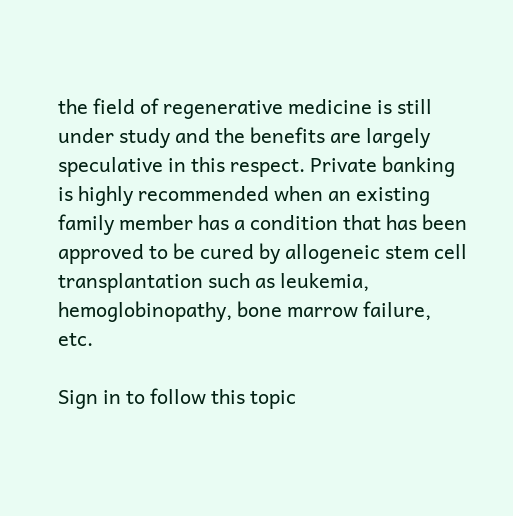the field of regenerative medicine is still under study and the benefits are largely speculative in this respect. Private banking is highly recommended when an existing family member has a condition that has been approved to be cured by allogeneic stem cell transplantation such as leukemia, hemoglobinopathy, bone marrow failure, etc.

Sign in to follow this topic